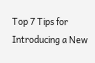Top 7 Tips for Introducing a New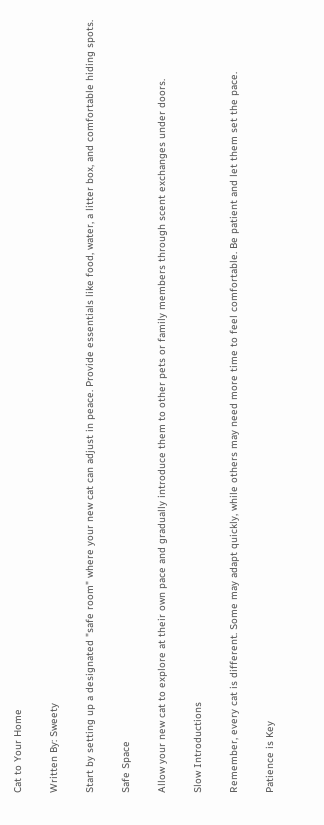Cat to Your Home

Written By: Sweety

Start by setting up a designated "safe room" where your new cat can adjust in peace. Provide essentials like food, water, a litter box, and comfortable hiding spots.

Safe Space

Allow your new cat to explore at their own pace and gradually introduce them to other pets or family members through scent exchanges under doors.

Slow Introductions

Remember, every cat is different. Some may adapt quickly, while others may need more time to feel comfortable. Be patient and let them set the pace.

Patience is Key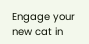Engage your new cat in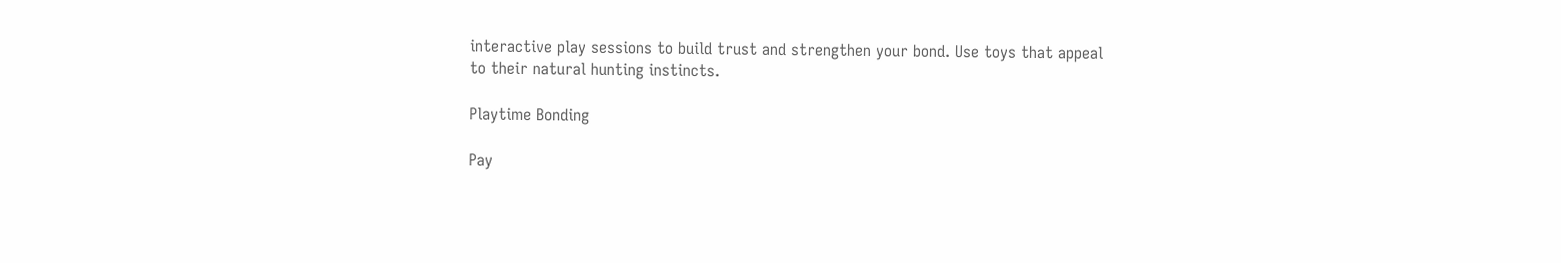interactive play sessions to build trust and strengthen your bond. Use toys that appeal to their natural hunting instincts.

Playtime Bonding

Pay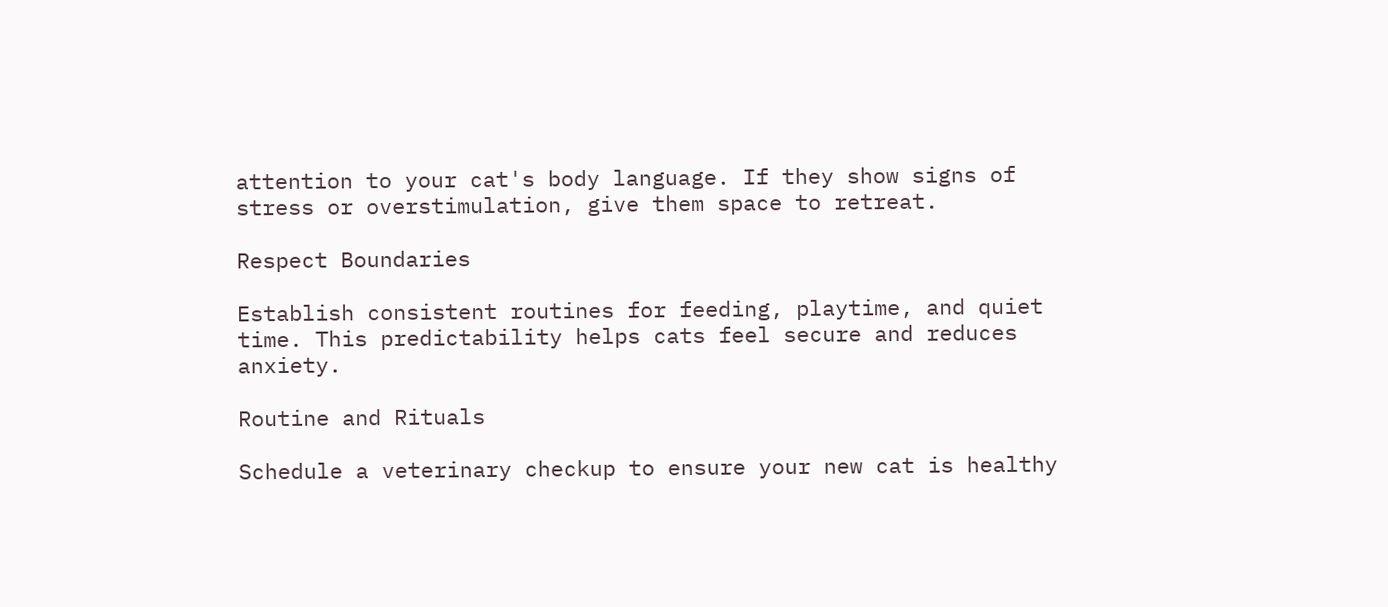attention to your cat's body language. If they show signs of stress or overstimulation, give them space to retreat.

Respect Boundaries

Establish consistent routines for feeding, playtime, and quiet time. This predictability helps cats feel secure and reduces anxiety.

Routine and Rituals

Schedule a veterinary checkup to ensure your new cat is healthy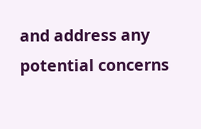and address any potential concerns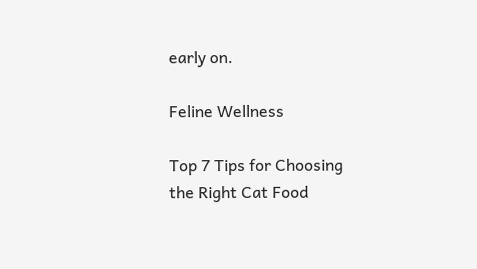early on.

Feline Wellness

Top 7 Tips for Choosing the Right Cat Food